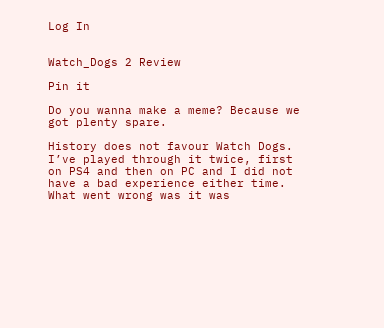Log In


Watch_Dogs 2 Review

Pin it

Do you wanna make a meme? Because we got plenty spare.

History does not favour Watch Dogs. I’ve played through it twice, first on PS4 and then on PC and I did not have a bad experience either time. What went wrong was it was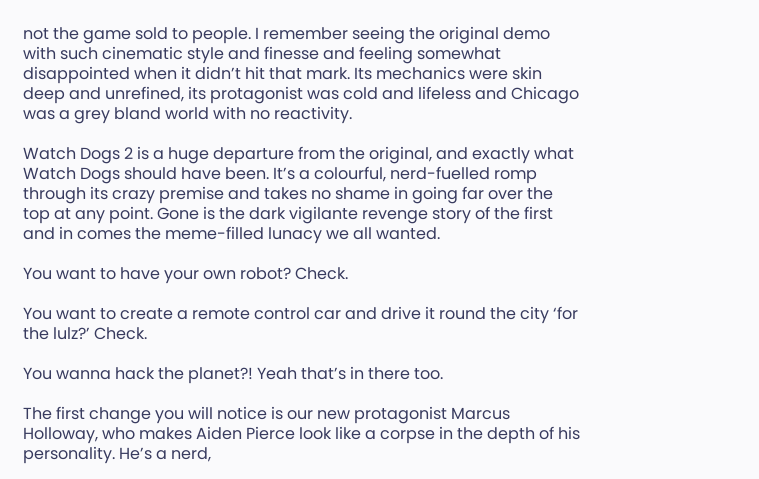not the game sold to people. I remember seeing the original demo with such cinematic style and finesse and feeling somewhat disappointed when it didn’t hit that mark. Its mechanics were skin deep and unrefined, its protagonist was cold and lifeless and Chicago was a grey bland world with no reactivity.

Watch Dogs 2 is a huge departure from the original, and exactly what Watch Dogs should have been. It’s a colourful, nerd-fuelled romp through its crazy premise and takes no shame in going far over the top at any point. Gone is the dark vigilante revenge story of the first and in comes the meme-filled lunacy we all wanted.

You want to have your own robot? Check.

You want to create a remote control car and drive it round the city ‘for the lulz?’ Check.

You wanna hack the planet?! Yeah that’s in there too.

The first change you will notice is our new protagonist Marcus Holloway, who makes Aiden Pierce look like a corpse in the depth of his personality. He’s a nerd,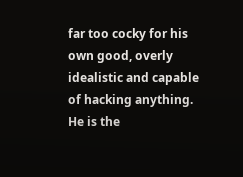far too cocky for his own good, overly idealistic and capable of hacking anything. He is the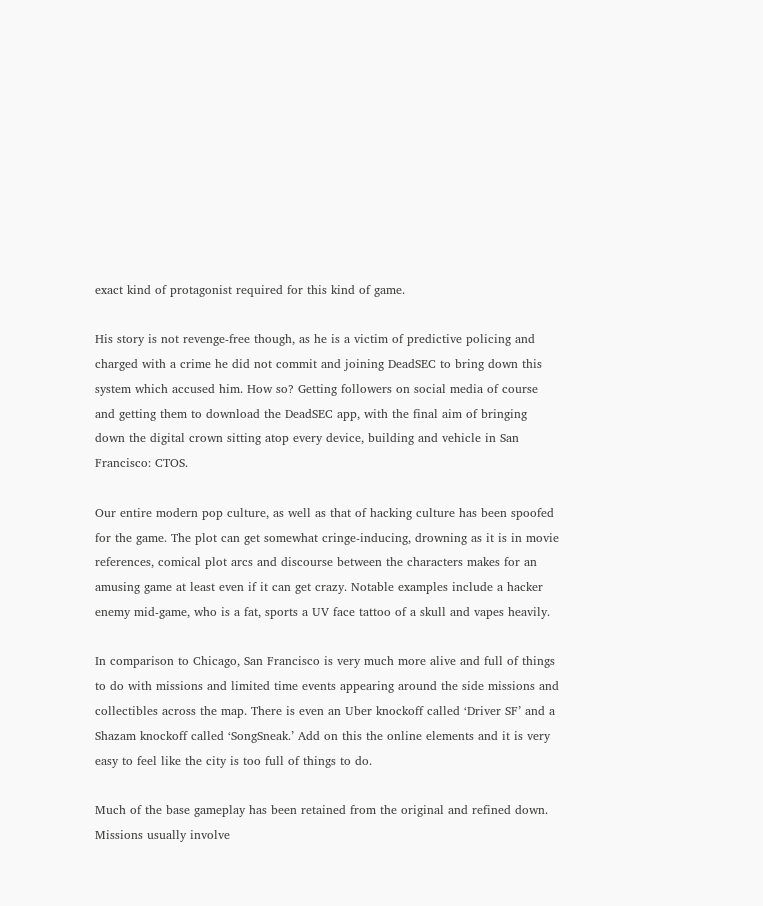exact kind of protagonist required for this kind of game.

His story is not revenge-free though, as he is a victim of predictive policing and charged with a crime he did not commit and joining DeadSEC to bring down this system which accused him. How so? Getting followers on social media of course and getting them to download the DeadSEC app, with the final aim of bringing down the digital crown sitting atop every device, building and vehicle in San Francisco: CTOS.

Our entire modern pop culture, as well as that of hacking culture has been spoofed for the game. The plot can get somewhat cringe-inducing, drowning as it is in movie references, comical plot arcs and discourse between the characters makes for an amusing game at least even if it can get crazy. Notable examples include a hacker enemy mid-game, who is a fat, sports a UV face tattoo of a skull and vapes heavily.

In comparison to Chicago, San Francisco is very much more alive and full of things to do with missions and limited time events appearing around the side missions and collectibles across the map. There is even an Uber knockoff called ‘Driver SF’ and a Shazam knockoff called ‘SongSneak.’ Add on this the online elements and it is very easy to feel like the city is too full of things to do.

Much of the base gameplay has been retained from the original and refined down. Missions usually involve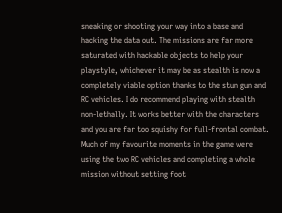sneaking or shooting your way into a base and hacking the data out. The missions are far more saturated with hackable objects to help your playstyle, whichever it may be as stealth is now a completely viable option thanks to the stun gun and RC vehicles. I do recommend playing with stealth non-lethally. It works better with the characters and you are far too squishy for full-frontal combat. Much of my favourite moments in the game were using the two RC vehicles and completing a whole mission without setting foot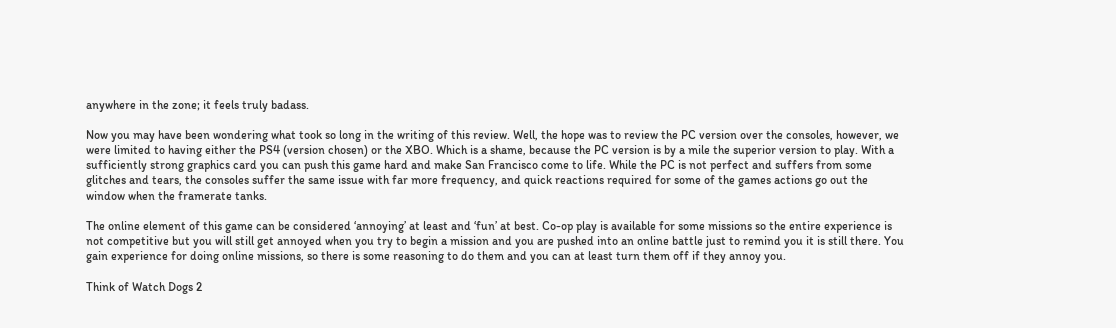anywhere in the zone; it feels truly badass.

Now you may have been wondering what took so long in the writing of this review. Well, the hope was to review the PC version over the consoles, however, we were limited to having either the PS4 (version chosen) or the XBO. Which is a shame, because the PC version is by a mile the superior version to play. With a sufficiently strong graphics card you can push this game hard and make San Francisco come to life. While the PC is not perfect and suffers from some glitches and tears, the consoles suffer the same issue with far more frequency, and quick reactions required for some of the games actions go out the window when the framerate tanks.

The online element of this game can be considered ‘annoying’ at least and ‘fun’ at best. Co-op play is available for some missions so the entire experience is not competitive but you will still get annoyed when you try to begin a mission and you are pushed into an online battle just to remind you it is still there. You gain experience for doing online missions, so there is some reasoning to do them and you can at least turn them off if they annoy you.

Think of Watch Dogs 2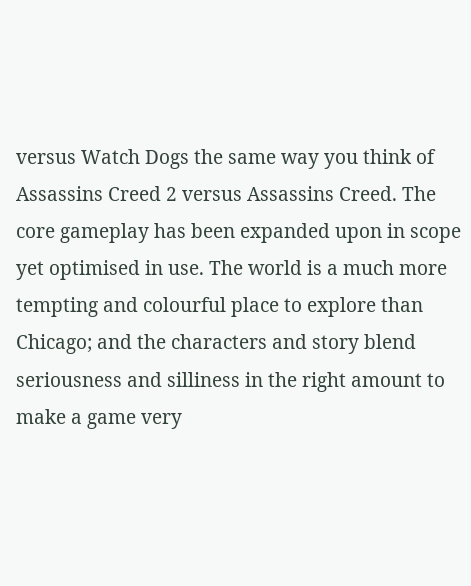versus Watch Dogs the same way you think of Assassins Creed 2 versus Assassins Creed. The core gameplay has been expanded upon in scope yet optimised in use. The world is a much more tempting and colourful place to explore than Chicago; and the characters and story blend seriousness and silliness in the right amount to make a game very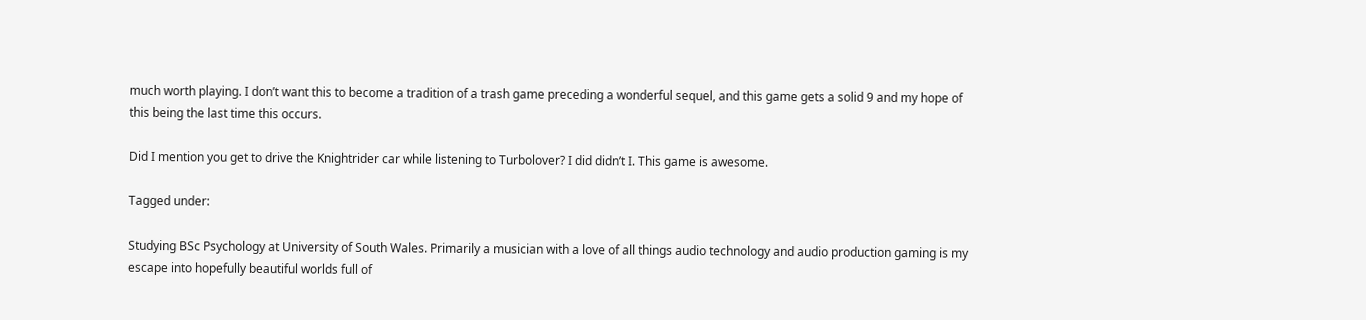much worth playing. I don’t want this to become a tradition of a trash game preceding a wonderful sequel, and this game gets a solid 9 and my hope of this being the last time this occurs.

Did I mention you get to drive the Knightrider car while listening to Turbolover? I did didn’t I. This game is awesome.

Tagged under:

Studying BSc Psychology at University of South Wales. Primarily a musician with a love of all things audio technology and audio production gaming is my escape into hopefully beautiful worlds full of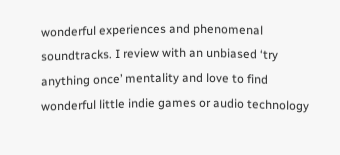wonderful experiences and phenomenal soundtracks. I review with an unbiased ‘try anything once’ mentality and love to find wonderful little indie games or audio technology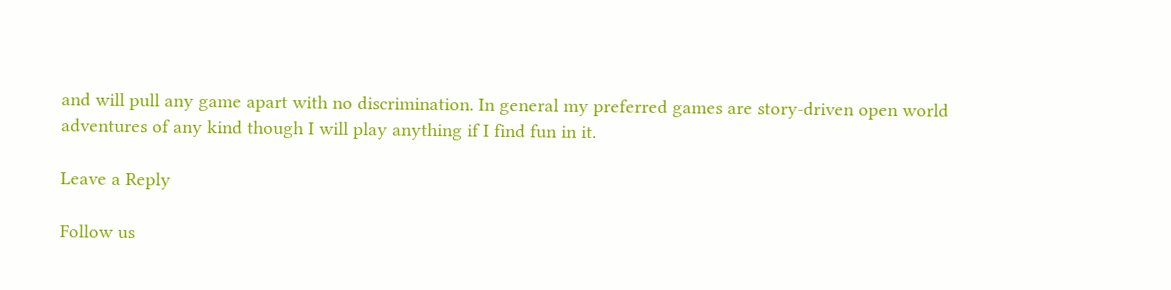and will pull any game apart with no discrimination. In general my preferred games are story-driven open world adventures of any kind though I will play anything if I find fun in it.

Leave a Reply

Follow us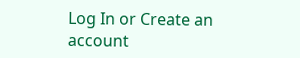Log In or Create an account